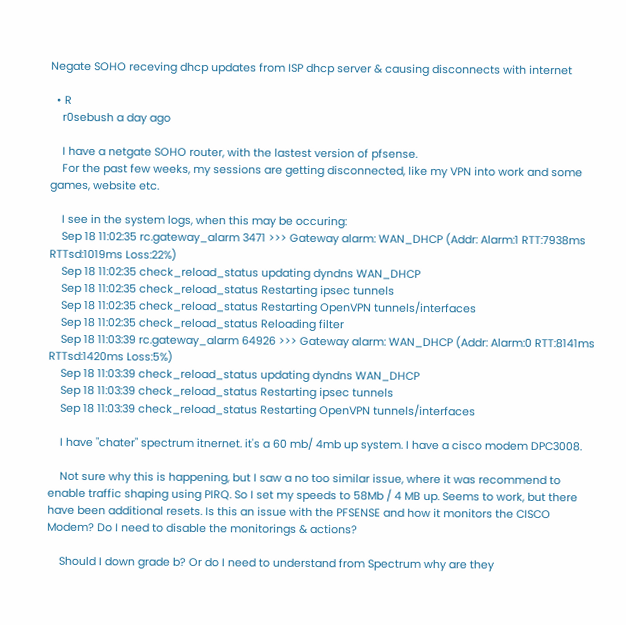Negate SOHO receving dhcp updates from ISP dhcp server & causing disconnects with internet

  • R
    r0sebush a day ago

    I have a netgate SOHO router, with the lastest version of pfsense.
    For the past few weeks, my sessions are getting disconnected, like my VPN into work and some games, website etc.

    I see in the system logs, when this may be occuring:
    Sep 18 11:02:35 rc.gateway_alarm 3471 >>> Gateway alarm: WAN_DHCP (Addr: Alarm:1 RTT:7938ms RTTsd:1019ms Loss:22%)
    Sep 18 11:02:35 check_reload_status updating dyndns WAN_DHCP
    Sep 18 11:02:35 check_reload_status Restarting ipsec tunnels
    Sep 18 11:02:35 check_reload_status Restarting OpenVPN tunnels/interfaces
    Sep 18 11:02:35 check_reload_status Reloading filter
    Sep 18 11:03:39 rc.gateway_alarm 64926 >>> Gateway alarm: WAN_DHCP (Addr: Alarm:0 RTT:8141ms RTTsd:1420ms Loss:5%)
    Sep 18 11:03:39 check_reload_status updating dyndns WAN_DHCP
    Sep 18 11:03:39 check_reload_status Restarting ipsec tunnels
    Sep 18 11:03:39 check_reload_status Restarting OpenVPN tunnels/interfaces

    I have "chater" spectrum itnernet. it's a 60 mb/ 4mb up system. I have a cisco modem DPC3008.

    Not sure why this is happening, but I saw a no too similar issue, where it was recommend to enable traffic shaping using PIRQ. So I set my speeds to 58Mb / 4 MB up. Seems to work, but there have been additional resets. Is this an issue with the PFSENSE and how it monitors the CISCO Modem? Do I need to disable the monitorings & actions?

    Should I down grade b? Or do I need to understand from Spectrum why are they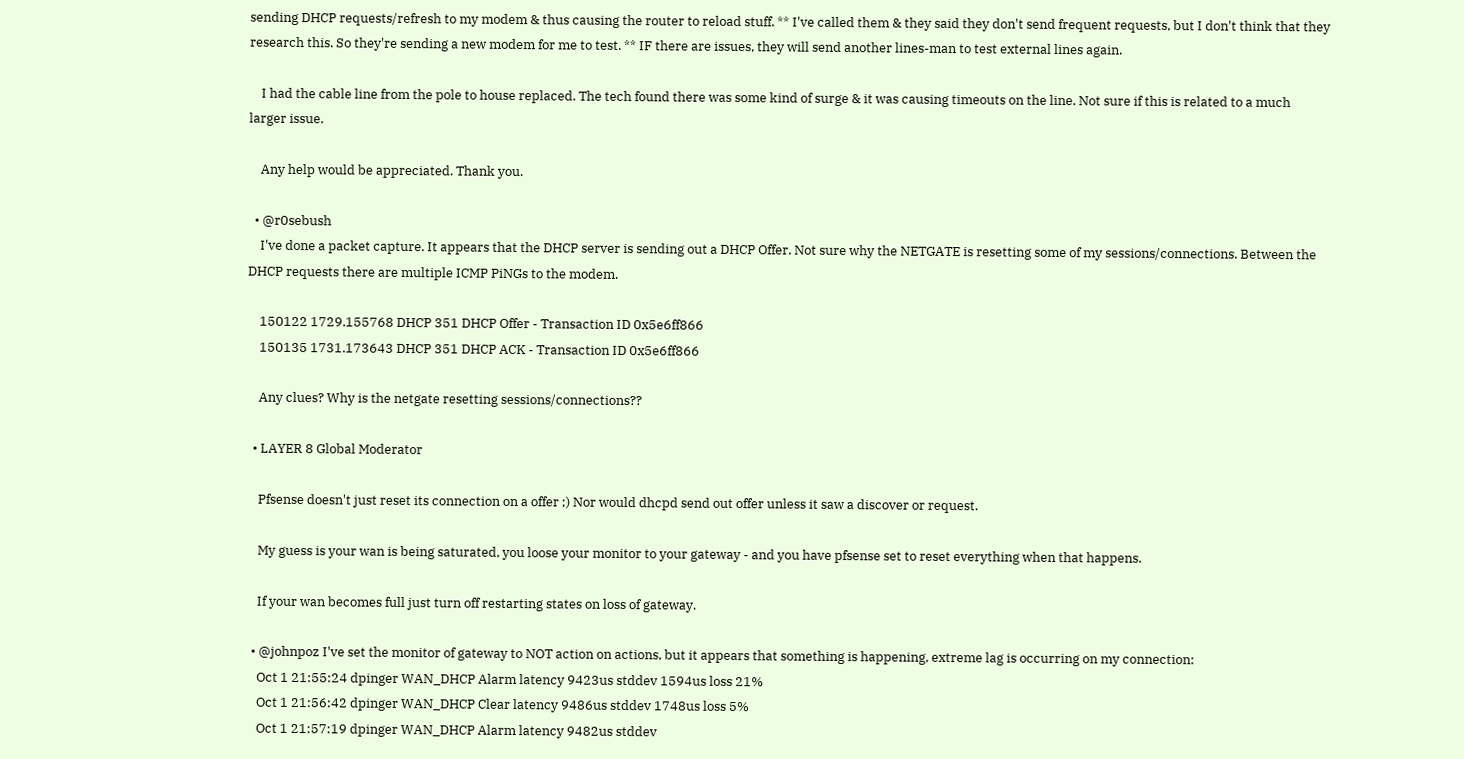sending DHCP requests/refresh to my modem & thus causing the router to reload stuff. ** I've called them & they said they don't send frequent requests, but I don't think that they research this. So they're sending a new modem for me to test. ** IF there are issues, they will send another lines-man to test external lines again.

    I had the cable line from the pole to house replaced. The tech found there was some kind of surge & it was causing timeouts on the line. Not sure if this is related to a much larger issue.

    Any help would be appreciated. Thank you.

  • @r0sebush
    I've done a packet capture. It appears that the DHCP server is sending out a DHCP Offer. Not sure why the NETGATE is resetting some of my sessions/connections. Between the DHCP requests there are multiple ICMP PiNGs to the modem.

    150122 1729.155768 DHCP 351 DHCP Offer - Transaction ID 0x5e6ff866
    150135 1731.173643 DHCP 351 DHCP ACK - Transaction ID 0x5e6ff866

    Any clues? Why is the netgate resetting sessions/connections??

  • LAYER 8 Global Moderator

    Pfsense doesn't just reset its connection on a offer ;) Nor would dhcpd send out offer unless it saw a discover or request.

    My guess is your wan is being saturated, you loose your monitor to your gateway - and you have pfsense set to reset everything when that happens.

    If your wan becomes full just turn off restarting states on loss of gateway.

  • @johnpoz I've set the monitor of gateway to NOT action on actions, but it appears that something is happening, extreme lag is occurring on my connection:
    Oct 1 21:55:24 dpinger WAN_DHCP Alarm latency 9423us stddev 1594us loss 21%
    Oct 1 21:56:42 dpinger WAN_DHCP Clear latency 9486us stddev 1748us loss 5%
    Oct 1 21:57:19 dpinger WAN_DHCP Alarm latency 9482us stddev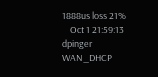1888us loss 21%
    Oct 1 21:59:13 dpinger WAN_DHCP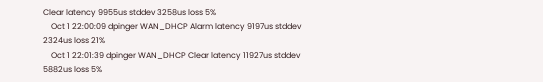Clear latency 9955us stddev 3258us loss 5%
    Oct 1 22:00:09 dpinger WAN_DHCP Alarm latency 9197us stddev 2324us loss 21%
    Oct 1 22:01:39 dpinger WAN_DHCP Clear latency 11927us stddev 5882us loss 5%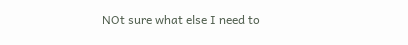NOt sure what else I need to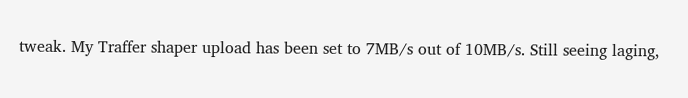tweak. My Traffer shaper upload has been set to 7MB/s out of 10MB/s. Still seeing laging,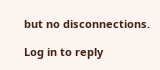but no disconnections.

Log in to reply